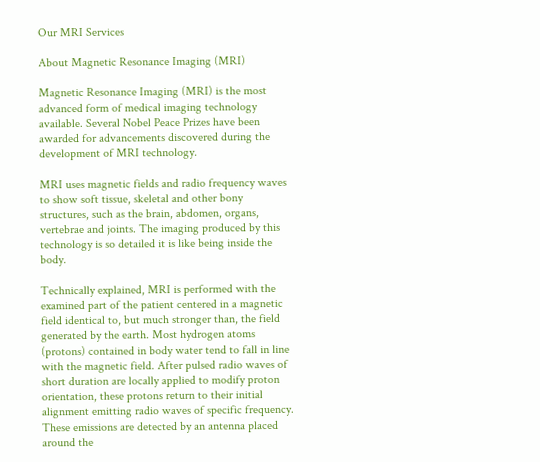Our MRI Services

About Magnetic Resonance Imaging (MRI)

Magnetic Resonance Imaging (MRI) is the most advanced form of medical imaging technology available. Several Nobel Peace Prizes have been awarded for advancements discovered during the development of MRI technology.

MRI uses magnetic fields and radio frequency waves to show soft tissue, skeletal and other bony structures, such as the brain, abdomen, organs, vertebrae and joints. The imaging produced by this technology is so detailed it is like being inside the body.

Technically explained, MRI is performed with the examined part of the patient centered in a magnetic field identical to, but much stronger than, the field generated by the earth. Most hydrogen atoms (protons) contained in body water tend to fall in line with the magnetic field. After pulsed radio waves of short duration are locally applied to modify proton orientation, these protons return to their initial alignment emitting radio waves of specific frequency. These emissions are detected by an antenna placed around the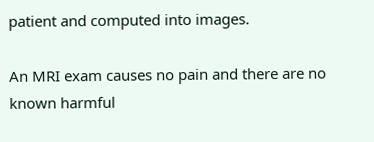patient and computed into images.

An MRI exam causes no pain and there are no known harmful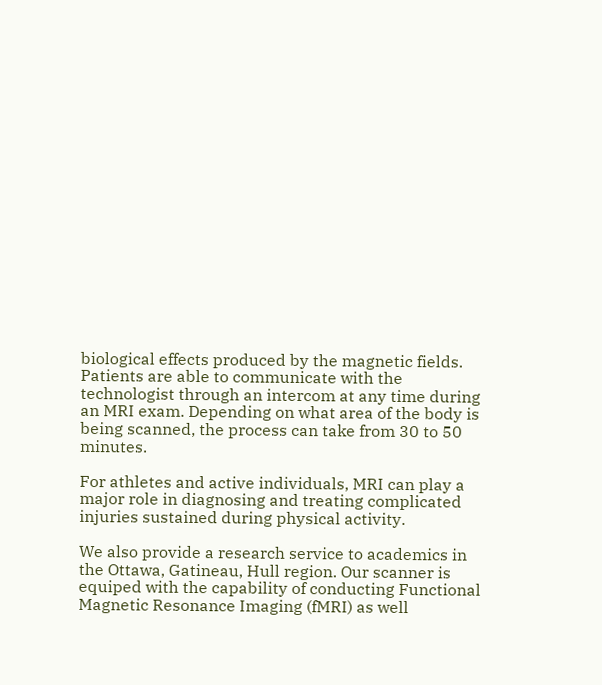biological effects produced by the magnetic fields. Patients are able to communicate with the technologist through an intercom at any time during an MRI exam. Depending on what area of the body is being scanned, the process can take from 30 to 50 minutes.

For athletes and active individuals, MRI can play a major role in diagnosing and treating complicated injuries sustained during physical activity.

We also provide a research service to academics in the Ottawa, Gatineau, Hull region. Our scanner is equiped with the capability of conducting Functional Magnetic Resonance Imaging (fMRI) as well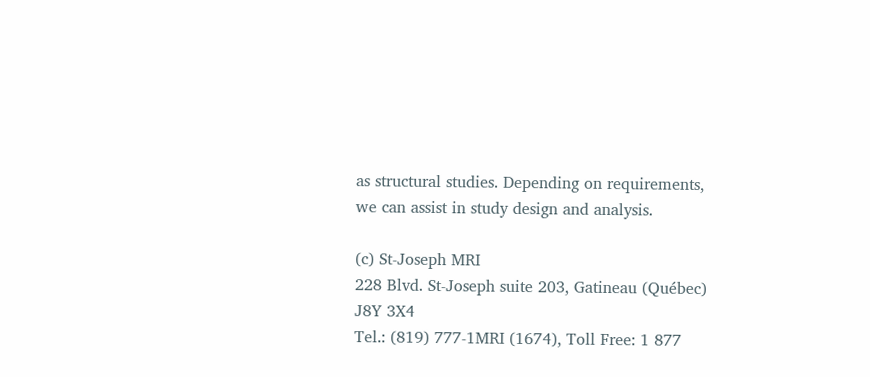as structural studies. Depending on requirements, we can assist in study design and analysis.

(c) St-Joseph MRI
228 Blvd. St-Joseph suite 203, Gatineau (Québec) J8Y 3X4
Tel.: (819) 777-1MRI (1674), Toll Free: 1 877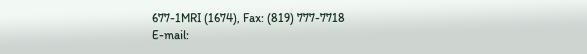677-1MRI (1674), Fax: (819) 777-7718
E-mail: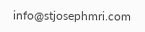info@stjosephmri.com